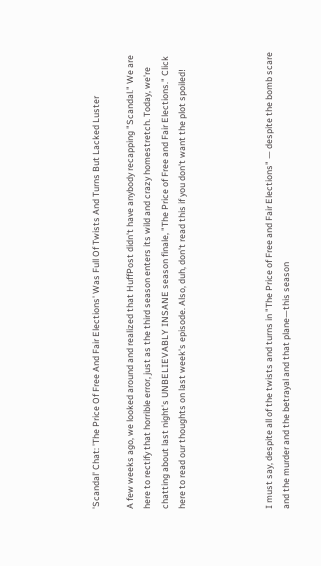'Scandal' Chat: 'The Price Of Free And Fair Elections' Was Full Of Twists And Turns But Lacked Luster

A few weeks ago, we looked around and realized that HuffPost didn't have anybody recapping "Scandal." We are here to rectify that horrible error, just as the third season enters its wild and crazy homestretch. Today, we're chatting about last night's UNBELIEVABLY INSANE season finale, "The Price of Free and Fair Elections." Click here to read our thoughts on last week's episode. Also, duh, don't read this if you don't want the plot spoiled!




I must say, despite all of the twists and turns in "The Price of Free and Fair Elections" — despite the bomb scare and the murder and the betrayal and that plane—this season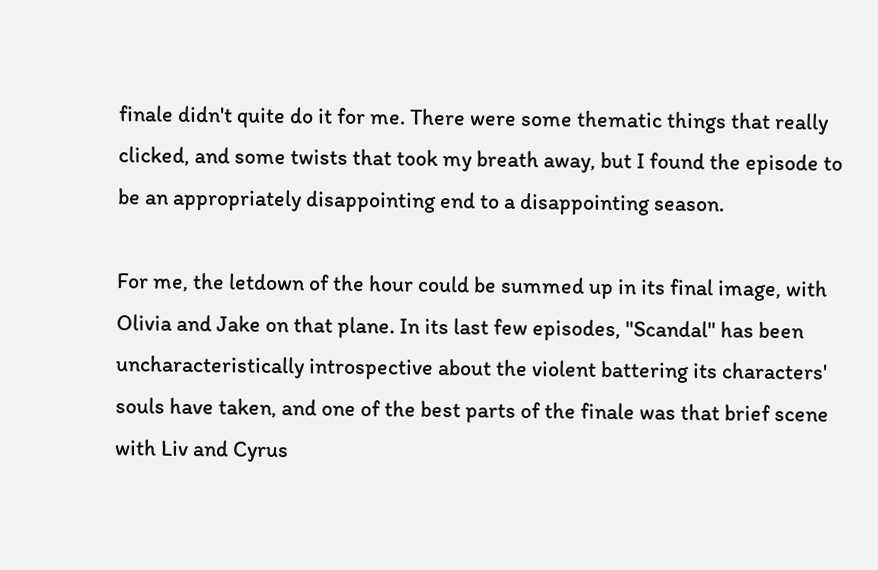finale didn't quite do it for me. There were some thematic things that really clicked, and some twists that took my breath away, but I found the episode to be an appropriately disappointing end to a disappointing season.

For me, the letdown of the hour could be summed up in its final image, with Olivia and Jake on that plane. In its last few episodes, "Scandal" has been uncharacteristically introspective about the violent battering its characters' souls have taken, and one of the best parts of the finale was that brief scene with Liv and Cyrus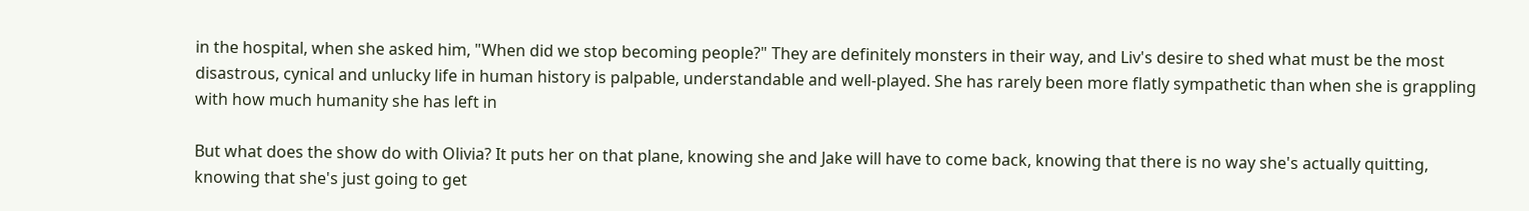in the hospital, when she asked him, "When did we stop becoming people?" They are definitely monsters in their way, and Liv's desire to shed what must be the most disastrous, cynical and unlucky life in human history is palpable, understandable and well-played. She has rarely been more flatly sympathetic than when she is grappling with how much humanity she has left in

But what does the show do with Olivia? It puts her on that plane, knowing she and Jake will have to come back, knowing that there is no way she's actually quitting, knowing that she's just going to get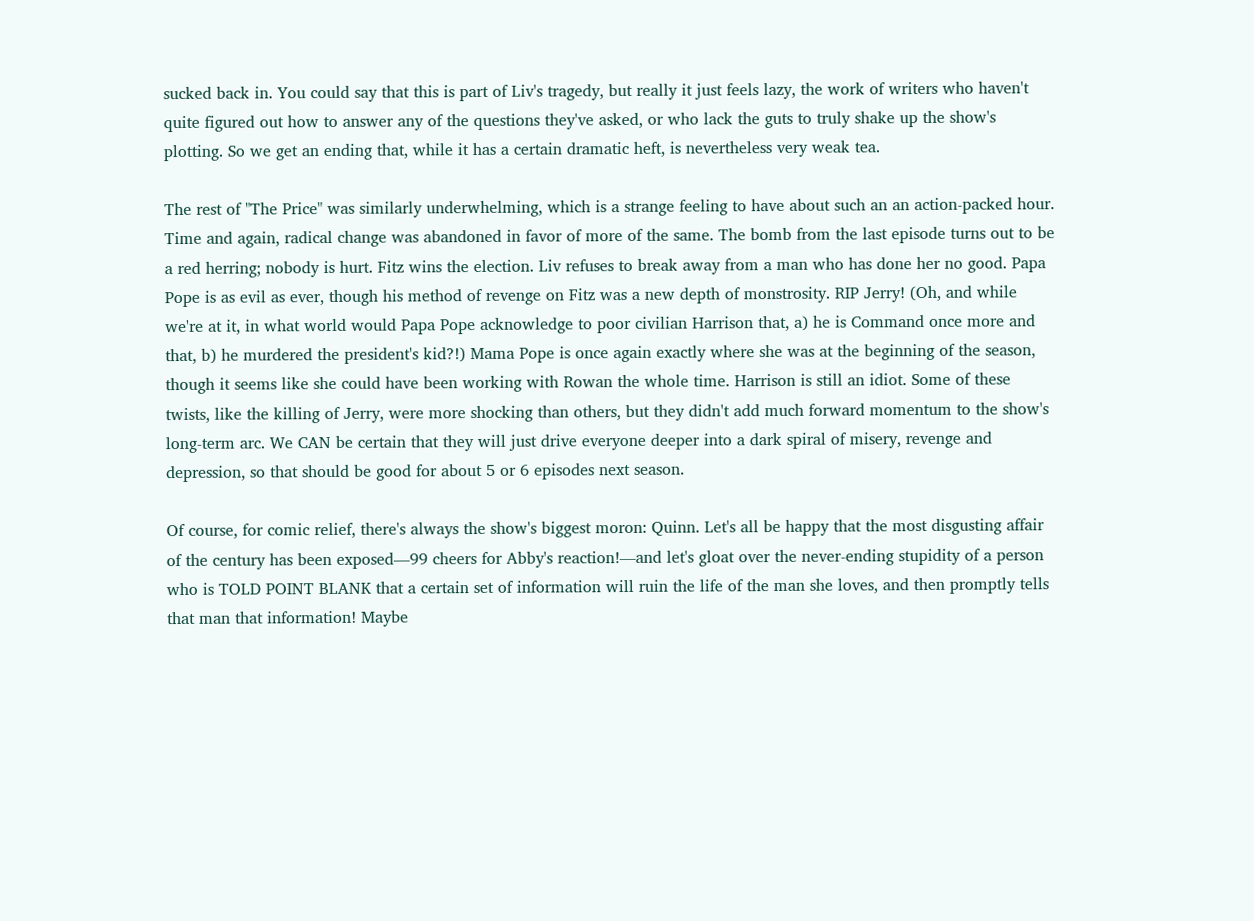sucked back in. You could say that this is part of Liv's tragedy, but really it just feels lazy, the work of writers who haven't quite figured out how to answer any of the questions they've asked, or who lack the guts to truly shake up the show's plotting. So we get an ending that, while it has a certain dramatic heft, is nevertheless very weak tea.

The rest of "The Price" was similarly underwhelming, which is a strange feeling to have about such an an action-packed hour. Time and again, radical change was abandoned in favor of more of the same. The bomb from the last episode turns out to be a red herring; nobody is hurt. Fitz wins the election. Liv refuses to break away from a man who has done her no good. Papa Pope is as evil as ever, though his method of revenge on Fitz was a new depth of monstrosity. RIP Jerry! (Oh, and while we're at it, in what world would Papa Pope acknowledge to poor civilian Harrison that, a) he is Command once more and that, b) he murdered the president's kid?!) Mama Pope is once again exactly where she was at the beginning of the season, though it seems like she could have been working with Rowan the whole time. Harrison is still an idiot. Some of these twists, like the killing of Jerry, were more shocking than others, but they didn't add much forward momentum to the show's long-term arc. We CAN be certain that they will just drive everyone deeper into a dark spiral of misery, revenge and depression, so that should be good for about 5 or 6 episodes next season.

Of course, for comic relief, there's always the show's biggest moron: Quinn. Let's all be happy that the most disgusting affair of the century has been exposed—99 cheers for Abby's reaction!—and let's gloat over the never-ending stupidity of a person who is TOLD POINT BLANK that a certain set of information will ruin the life of the man she loves, and then promptly tells that man that information! Maybe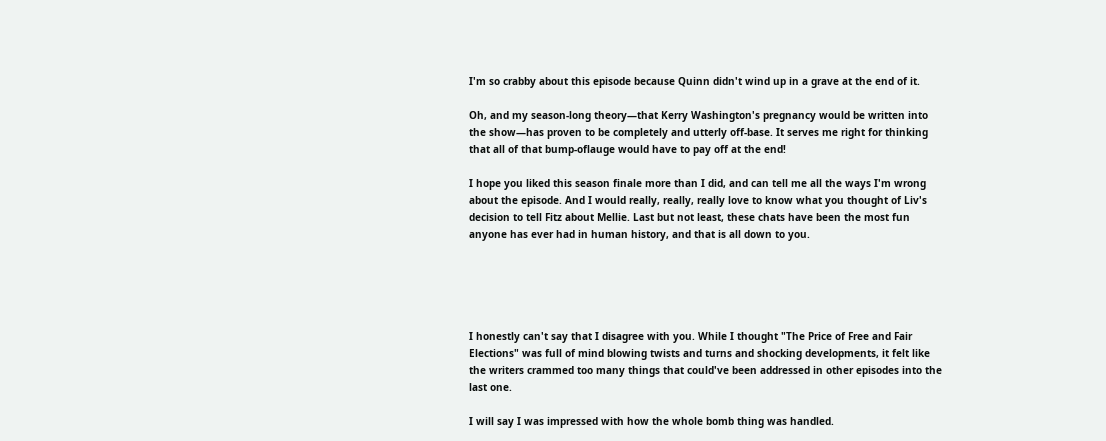I'm so crabby about this episode because Quinn didn't wind up in a grave at the end of it.

Oh, and my season-long theory—that Kerry Washington's pregnancy would be written into the show—has proven to be completely and utterly off-base. It serves me right for thinking that all of that bump-oflauge would have to pay off at the end!

I hope you liked this season finale more than I did, and can tell me all the ways I'm wrong about the episode. And I would really, really, really love to know what you thought of Liv's decision to tell Fitz about Mellie. Last but not least, these chats have been the most fun anyone has ever had in human history, and that is all down to you.





I honestly can't say that I disagree with you. While I thought "The Price of Free and Fair Elections" was full of mind blowing twists and turns and shocking developments, it felt like the writers crammed too many things that could've been addressed in other episodes into the last one.

I will say I was impressed with how the whole bomb thing was handled.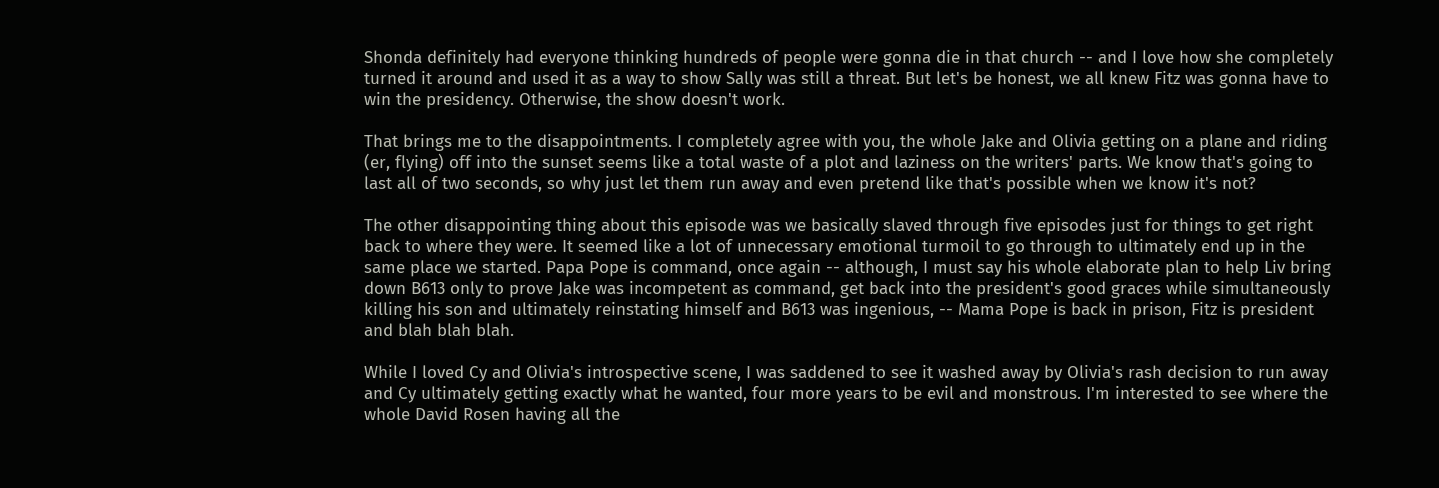Shonda definitely had everyone thinking hundreds of people were gonna die in that church -- and I love how she completely turned it around and used it as a way to show Sally was still a threat. But let's be honest, we all knew Fitz was gonna have to win the presidency. Otherwise, the show doesn't work.

That brings me to the disappointments. I completely agree with you, the whole Jake and Olivia getting on a plane and riding (er, flying) off into the sunset seems like a total waste of a plot and laziness on the writers' parts. We know that's going to last all of two seconds, so why just let them run away and even pretend like that's possible when we know it's not?

The other disappointing thing about this episode was we basically slaved through five episodes just for things to get right back to where they were. It seemed like a lot of unnecessary emotional turmoil to go through to ultimately end up in the same place we started. Papa Pope is command, once again -- although, I must say his whole elaborate plan to help Liv bring down B613 only to prove Jake was incompetent as command, get back into the president's good graces while simultaneously killing his son and ultimately reinstating himself and B613 was ingenious, -- Mama Pope is back in prison, Fitz is president and blah blah blah.

While I loved Cy and Olivia's introspective scene, I was saddened to see it washed away by Olivia's rash decision to run away and Cy ultimately getting exactly what he wanted, four more years to be evil and monstrous. I'm interested to see where the whole David Rosen having all the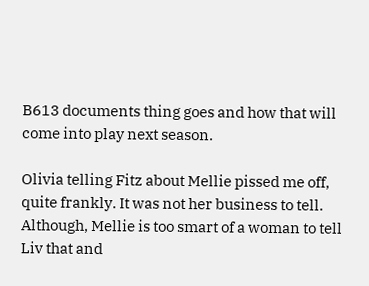B613 documents thing goes and how that will come into play next season.

Olivia telling Fitz about Mellie pissed me off, quite frankly. It was not her business to tell. Although, Mellie is too smart of a woman to tell Liv that and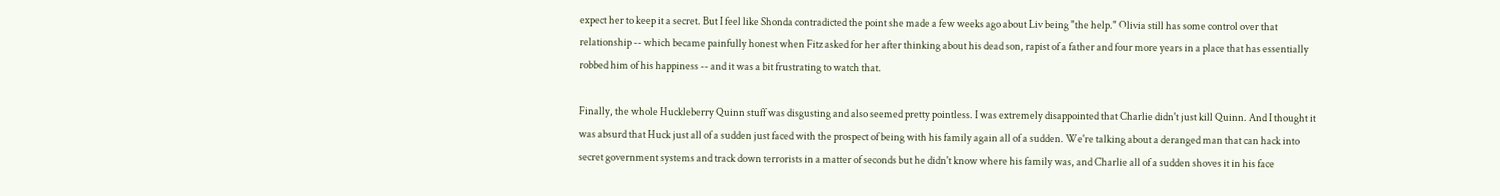expect her to keep it a secret. But I feel like Shonda contradicted the point she made a few weeks ago about Liv being "the help." Olivia still has some control over that relationship -- which became painfully honest when Fitz asked for her after thinking about his dead son, rapist of a father and four more years in a place that has essentially robbed him of his happiness -- and it was a bit frustrating to watch that.

Finally, the whole Huckleberry Quinn stuff was disgusting and also seemed pretty pointless. I was extremely disappointed that Charlie didn't just kill Quinn. And I thought it was absurd that Huck just all of a sudden just faced with the prospect of being with his family again all of a sudden. We're talking about a deranged man that can hack into secret government systems and track down terrorists in a matter of seconds but he didn't know where his family was, and Charlie all of a sudden shoves it in his face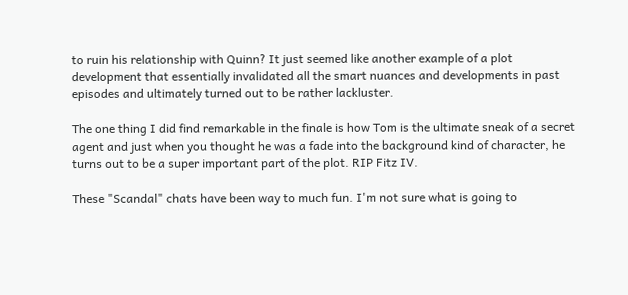to ruin his relationship with Quinn? It just seemed like another example of a plot development that essentially invalidated all the smart nuances and developments in past episodes and ultimately turned out to be rather lackluster.

The one thing I did find remarkable in the finale is how Tom is the ultimate sneak of a secret agent and just when you thought he was a fade into the background kind of character, he turns out to be a super important part of the plot. RIP Fitz IV.

These "Scandal" chats have been way to much fun. I'm not sure what is going to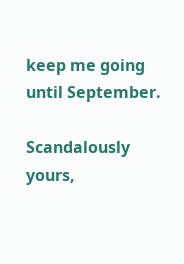keep me going until September.

Scandalously yours,